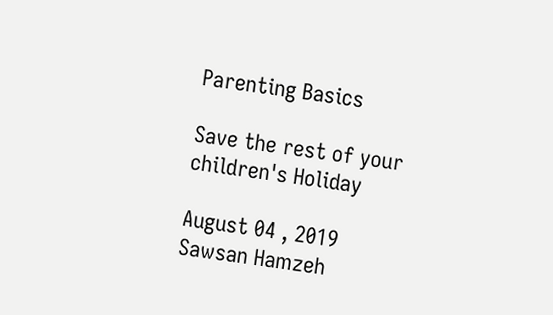Parenting Basics

Save the rest of your children's Holiday

August 04 , 2019
Sawsan Hamzeh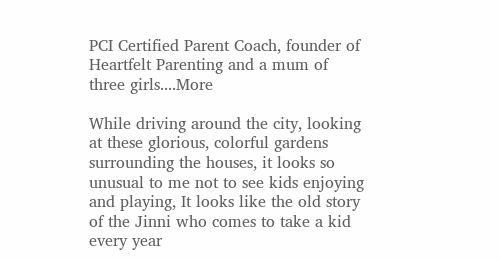PCI Certified Parent Coach, founder of Heartfelt Parenting and a mum of three girls....More

While driving around the city, looking at these glorious, colorful gardens surrounding the houses, it looks so unusual to me not to see kids enjoying and playing, It looks like the old story of the Jinni who comes to take a kid every year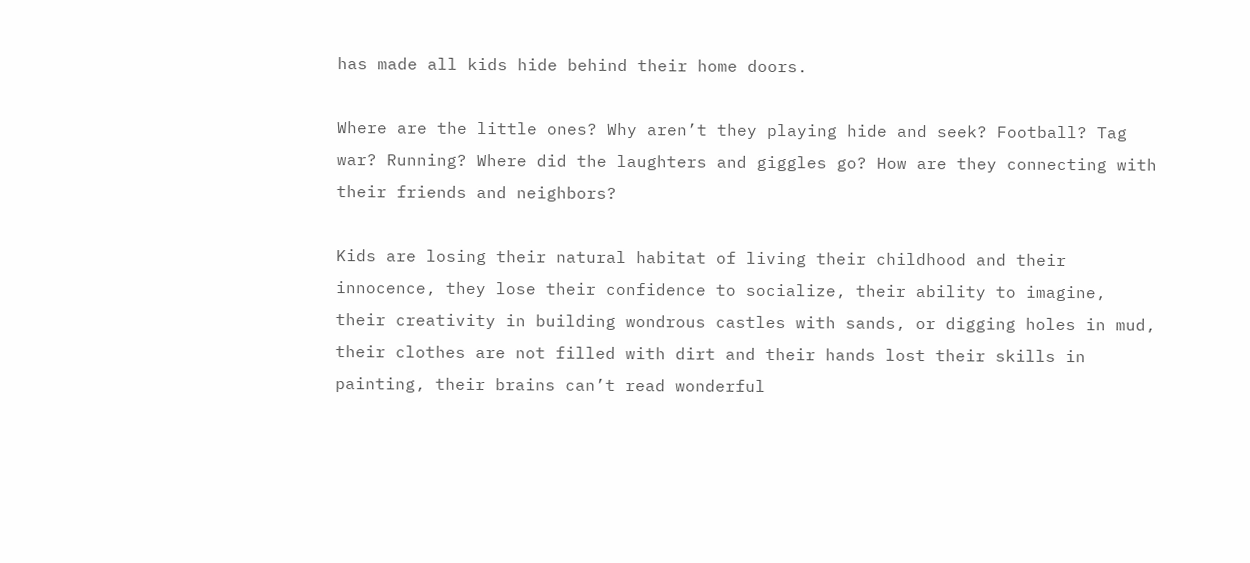has made all kids hide behind their home doors.

Where are the little ones? Why aren’t they playing hide and seek? Football? Tag war? Running? Where did the laughters and giggles go? How are they connecting with their friends and neighbors?

Kids are losing their natural habitat of living their childhood and their innocence, they lose their confidence to socialize, their ability to imagine, their creativity in building wondrous castles with sands, or digging holes in mud, their clothes are not filled with dirt and their hands lost their skills in painting, their brains can’t read wonderful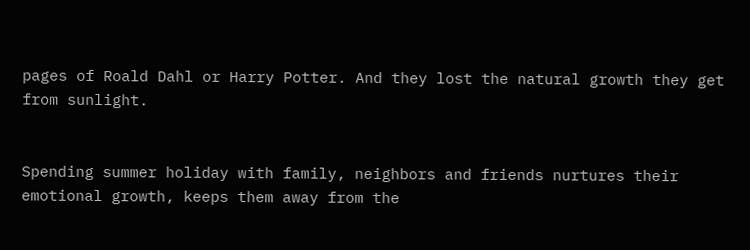pages of Roald Dahl or Harry Potter. And they lost the natural growth they get from sunlight.


Spending summer holiday with family, neighbors and friends nurtures their emotional growth, keeps them away from the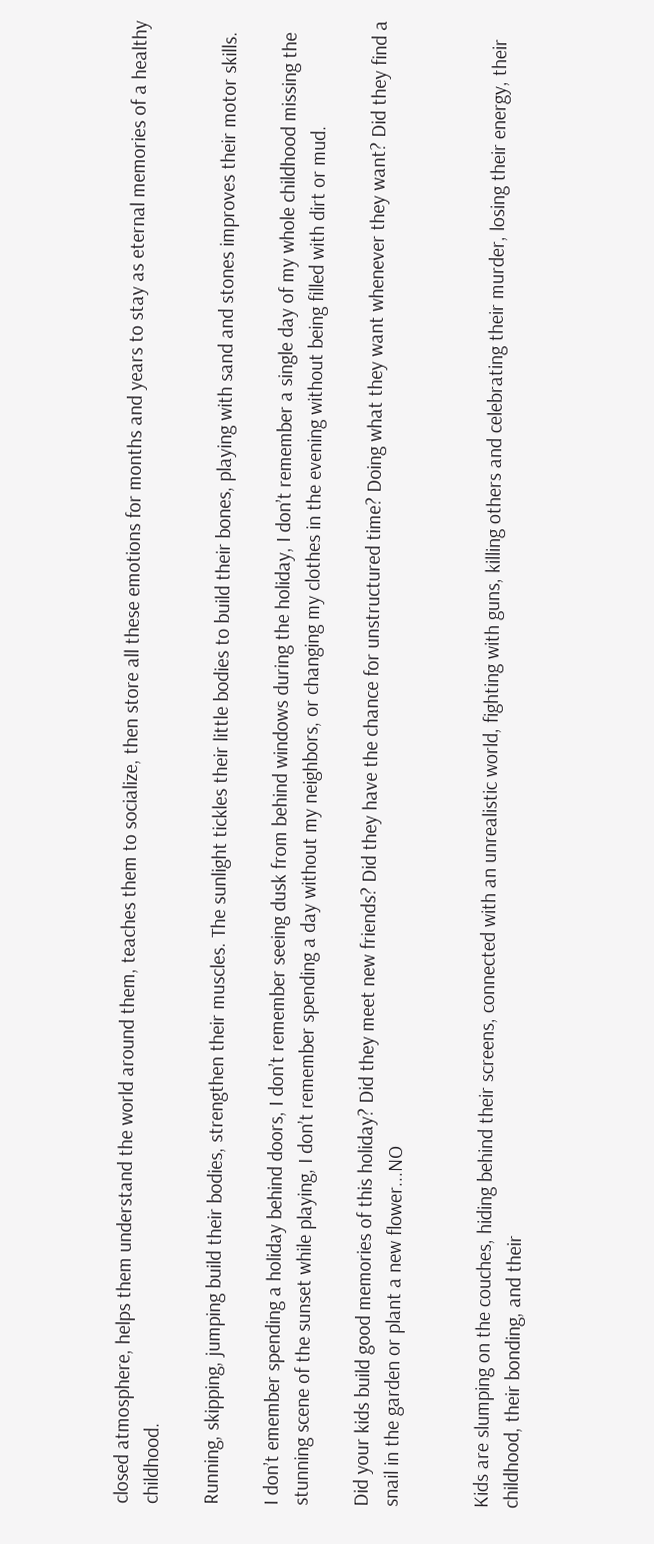closed atmosphere, helps them understand the world around them, teaches them to socialize, then store all these emotions for months and years to stay as eternal memories of a healthy childhood.

Running, skipping, jumping build their bodies, strengthen their muscles. The sunlight tickles their little bodies to build their bones, playing with sand and stones improves their motor skills.

I don’t emember spending a holiday behind doors, I don’t remember seeing dusk from behind windows during the holiday, I don’t remember a single day of my whole childhood missing the stunning scene of the sunset while playing, I don’t remember spending a day without my neighbors, or changing my clothes in the evening without being filled with dirt or mud.

Did your kids build good memories of this holiday? Did they meet new friends? Did they have the chance for unstructured time? Doing what they want whenever they want? Did they find a snail in the garden or plant a new flower...NO


Kids are slumping on the couches, hiding behind their screens, connected with an unrealistic world, fighting with guns, killing others and celebrating their murder, losing their energy, their childhood, their bonding, and their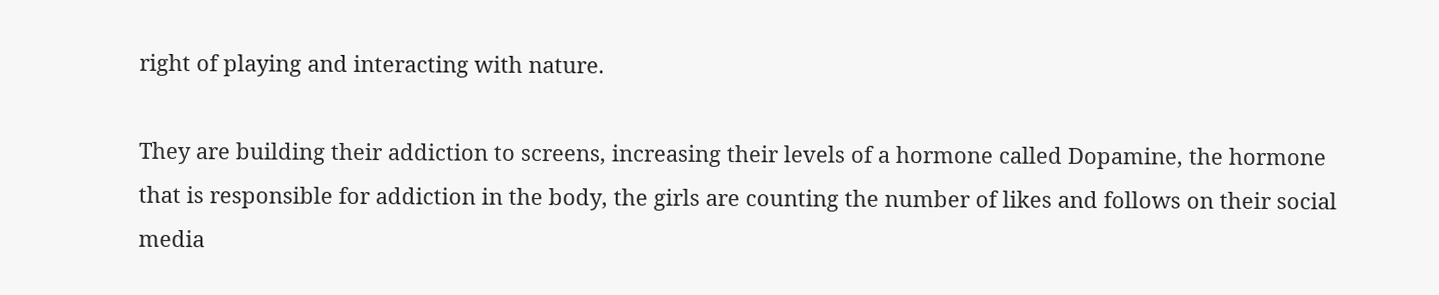right of playing and interacting with nature.

They are building their addiction to screens, increasing their levels of a hormone called Dopamine, the hormone that is responsible for addiction in the body, the girls are counting the number of likes and follows on their social media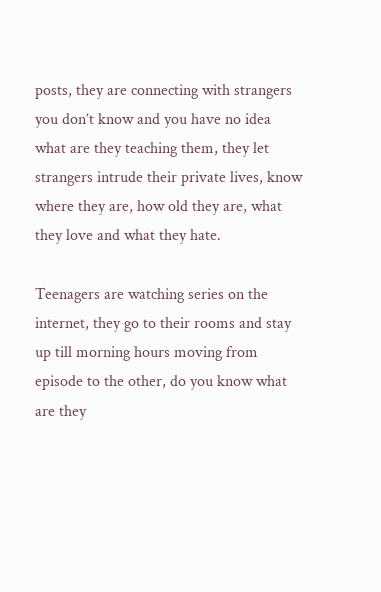posts, they are connecting with strangers you don’t know and you have no idea what are they teaching them, they let strangers intrude their private lives, know where they are, how old they are, what they love and what they hate.

Teenagers are watching series on the internet, they go to their rooms and stay up till morning hours moving from episode to the other, do you know what are they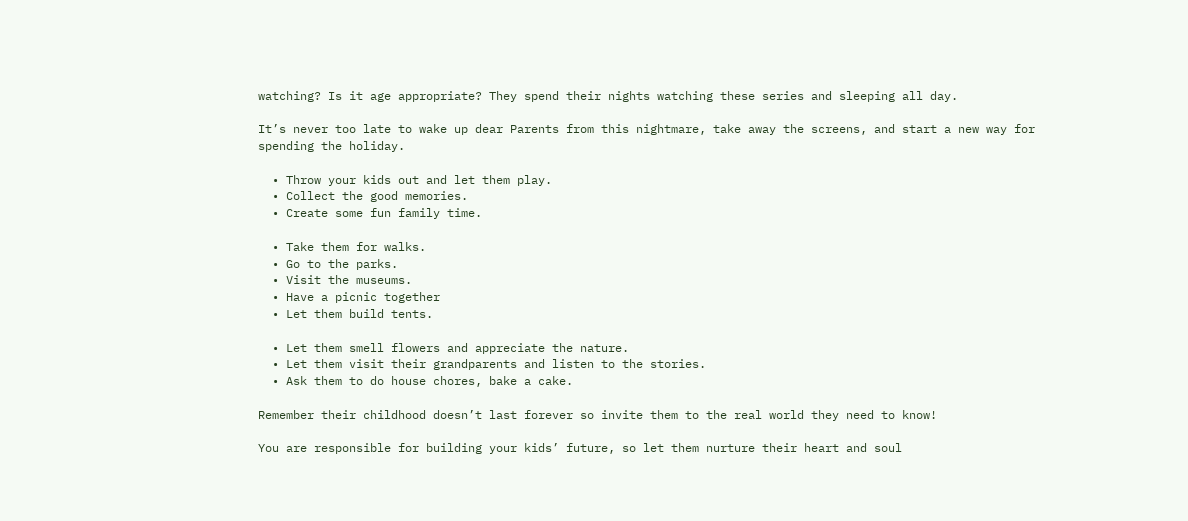watching? Is it age appropriate? They spend their nights watching these series and sleeping all day.

It’s never too late to wake up dear Parents from this nightmare, take away the screens, and start a new way for spending the holiday.

  • Throw your kids out and let them play.
  • Collect the good memories.
  • Create some fun family time.

  • Take them for walks.
  • Go to the parks.
  • Visit the museums.
  • Have a picnic together
  • Let them build tents.

  • Let them smell flowers and appreciate the nature.
  • Let them visit their grandparents and listen to the stories.
  • Ask them to do house chores, bake a cake.

Remember their childhood doesn’t last forever so invite them to the real world they need to know!

You are responsible for building your kids’ future, so let them nurture their heart and soul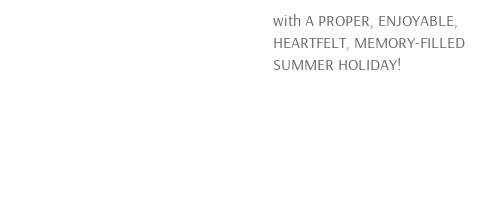with A PROPER, ENJOYABLE, HEARTFELT, MEMORY-FILLED SUMMER HOLIDAY!